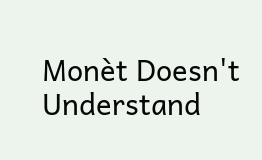Monèt Doesn't Understand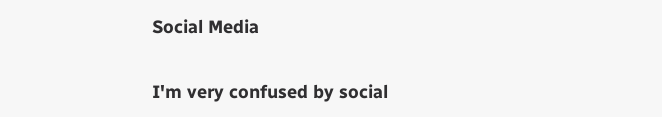Social Media

I'm very confused by social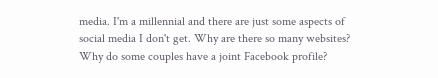media. I'm a millennial and there are just some aspects of social media I don't get. Why are there so many websites? Why do some couples have a joint Facebook profile?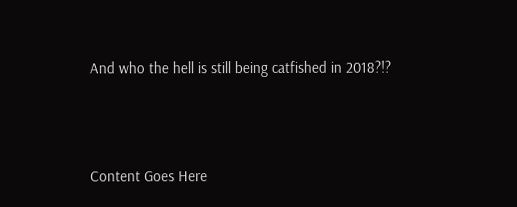And who the hell is still being catfished in 2018?!?



Content Goes Here